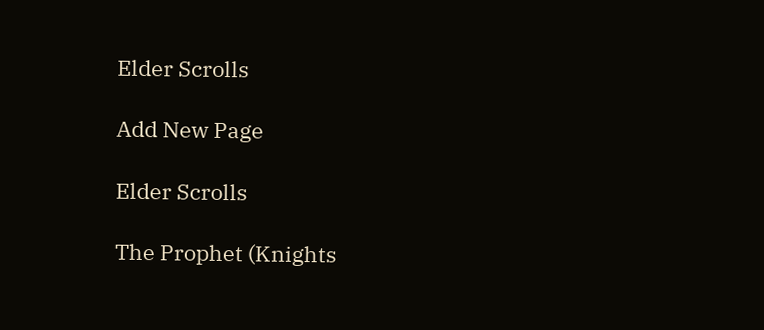Elder Scrolls

Add New Page

Elder Scrolls

The Prophet (Knights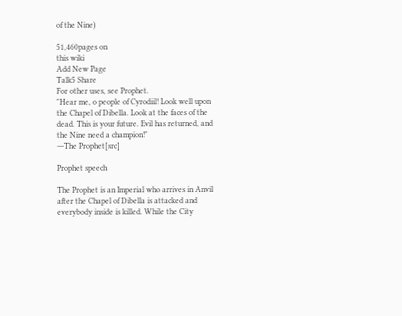of the Nine)

51,460pages on
this wiki
Add New Page
Talk5 Share
For other uses, see Prophet.
"Hear me, o people of Cyrodiil! Look well upon the Chapel of Dibella. Look at the faces of the dead. This is your future. Evil has returned, and the Nine need a champion!"
―The Prophet[src]

Prophet speech

The Prophet is an Imperial who arrives in Anvil after the Chapel of Dibella is attacked and everybody inside is killed. While the City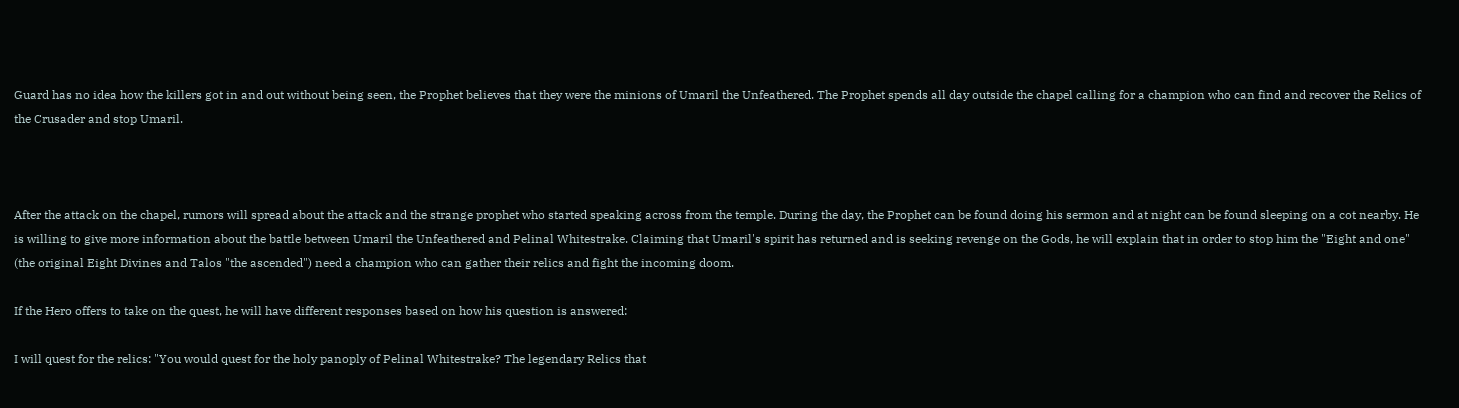Guard has no idea how the killers got in and out without being seen, the Prophet believes that they were the minions of Umaril the Unfeathered. The Prophet spends all day outside the chapel calling for a champion who can find and recover the Relics of the Crusader and stop Umaril.



After the attack on the chapel, rumors will spread about the attack and the strange prophet who started speaking across from the temple. During the day, the Prophet can be found doing his sermon and at night can be found sleeping on a cot nearby. He is willing to give more information about the battle between Umaril the Unfeathered and Pelinal Whitestrake. Claiming that Umaril's spirit has returned and is seeking revenge on the Gods, he will explain that in order to stop him the "Eight and one" (the original Eight Divines and Talos "the ascended") need a champion who can gather their relics and fight the incoming doom.

If the Hero offers to take on the quest, he will have different responses based on how his question is answered:

I will quest for the relics: "You would quest for the holy panoply of Pelinal Whitestrake? The legendary Relics that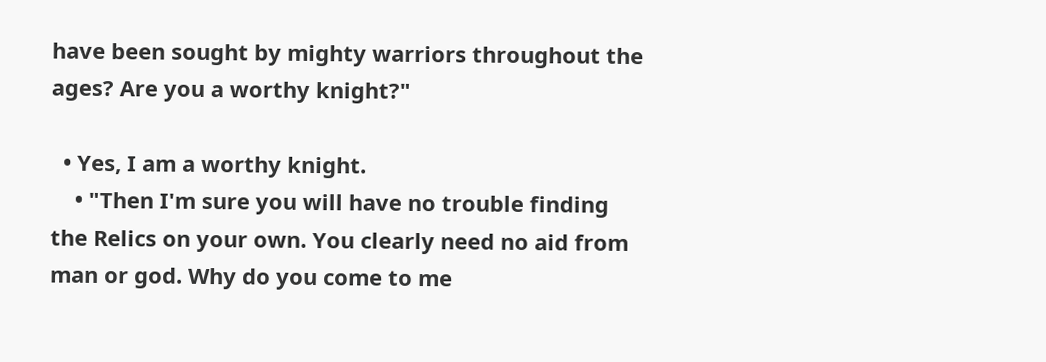have been sought by mighty warriors throughout the ages? Are you a worthy knight?"

  • Yes, I am a worthy knight.
    • "Then I'm sure you will have no trouble finding the Relics on your own. You clearly need no aid from man or god. Why do you come to me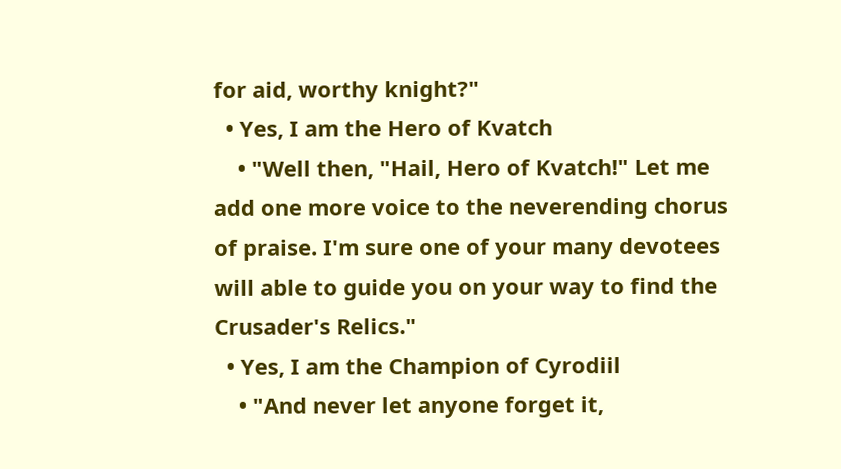for aid, worthy knight?"
  • Yes, I am the Hero of Kvatch
    • "Well then, "Hail, Hero of Kvatch!" Let me add one more voice to the neverending chorus of praise. I'm sure one of your many devotees will able to guide you on your way to find the Crusader's Relics."
  • Yes, I am the Champion of Cyrodiil
    • "And never let anyone forget it,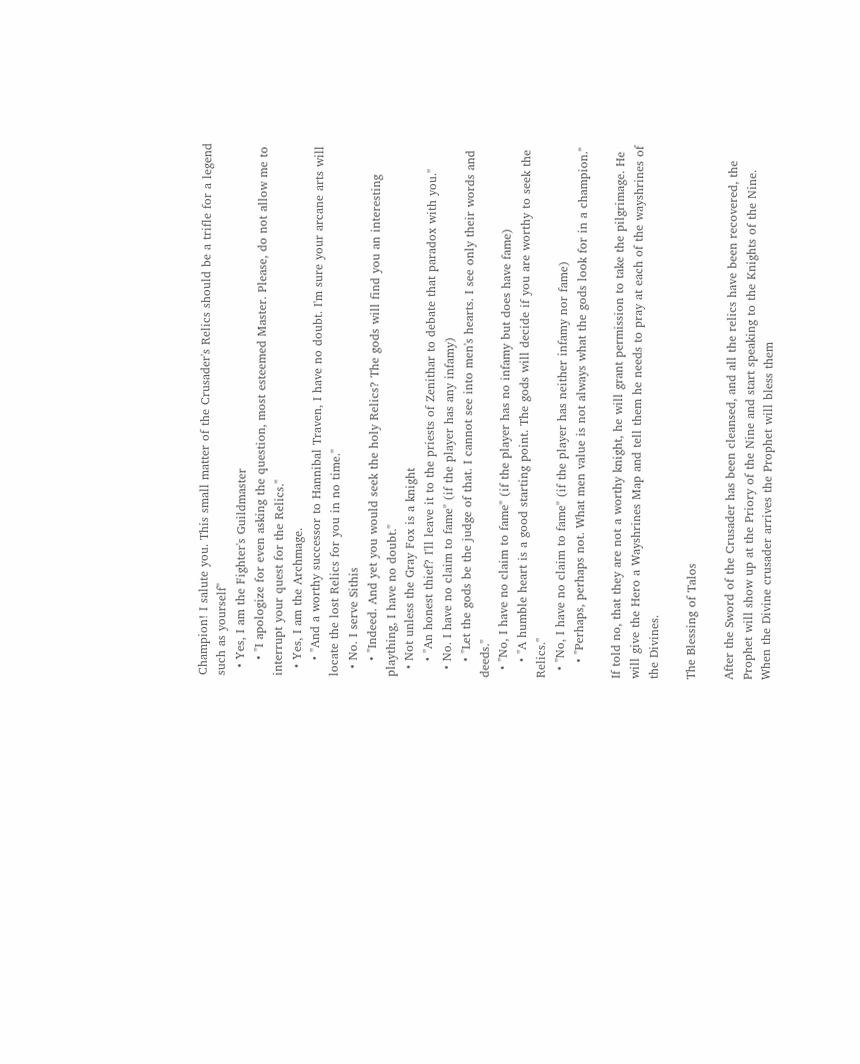Champion! I salute you. This small matter of the Crusader's Relics should be a trifle for a legend such as yourself"
  • Yes, I am the Fighter's Guildmaster
    • "I apologize for even asking the question, most esteemed Master. Please, do not allow me to interrupt your quest for the Relics."
  • Yes, I am the Archmage.
    • "And a worthy successor to Hannibal Traven, I have no doubt. I'm sure your arcane arts will locate the lost Relics for you in no time."
  • No. I serve Sithis
    • "Indeed. And yet you would seek the holy Relics? The gods will find you an interesting plaything, I have no doubt."
  • Not unless the Gray Fox is a knight
    • "An honest thief? I'll leave it to the priests of Zenithar to debate that paradox with you."
  • No. I have no claim to fame" (if the player has any infamy)
    • "Let the gods be the judge of that. I cannot see into men's hearts. I see only their words and deeds."
  • "No, I have no claim to fame" (if the player has no infamy but does have fame)
    • "A humble heart is a good starting point. The gods will decide if you are worthy to seek the Relics."
  • "No, I have no claim to fame" (if the player has neither infamy nor fame)
    • "Perhaps, perhaps not. What men value is not always what the gods look for in a champion."

If told no, that they are not a worthy knight, he will grant permission to take the pilgrimage. He will give the Hero a Wayshrines Map and tell them he needs to pray at each of the wayshrines of the Divines.

The Blessing of Talos

After the Sword of the Crusader has been cleansed, and all the relics have been recovered, the Prophet will show up at the Priory of the Nine and start speaking to the Knights of the Nine. When the Divine crusader arrives the Prophet will bless them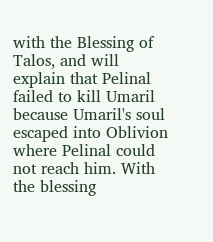with the Blessing of Talos, and will explain that Pelinal failed to kill Umaril because Umaril's soul escaped into Oblivion where Pelinal could not reach him. With the blessing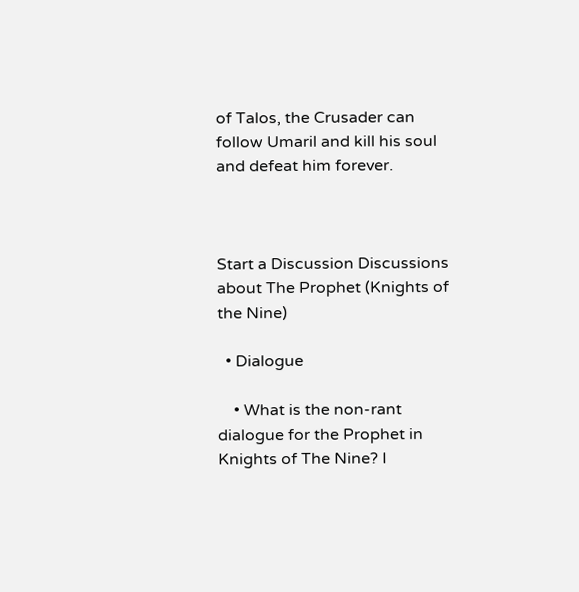of Talos, the Crusader can follow Umaril and kill his soul and defeat him forever.



Start a Discussion Discussions about The Prophet (Knights of the Nine)

  • Dialogue

    • What is the non-rant dialogue for the Prophet in Knights of The Nine? I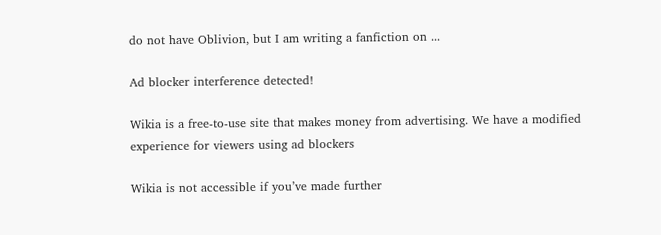do not have Oblivion, but I am writing a fanfiction on ...

Ad blocker interference detected!

Wikia is a free-to-use site that makes money from advertising. We have a modified experience for viewers using ad blockers

Wikia is not accessible if you’ve made further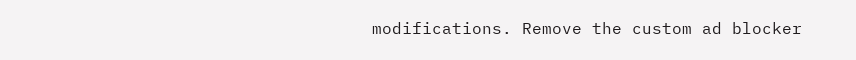modifications. Remove the custom ad blocker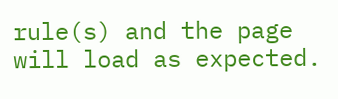rule(s) and the page will load as expected.